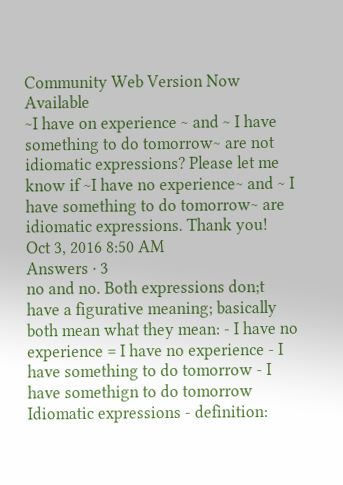Community Web Version Now Available
~I have on experience ~ and ~ I have something to do tomorrow~ are not idiomatic expressions? Please let me know if ~I have no experience~ and ~ I have something to do tomorrow~ are idiomatic expressions. Thank you!
Oct 3, 2016 8:50 AM
Answers · 3
no and no. Both expressions don;t have a figurative meaning; basically both mean what they mean: - I have no experience = I have no experience - I have something to do tomorrow - I have somethign to do tomorrow Idiomatic expressions - definition: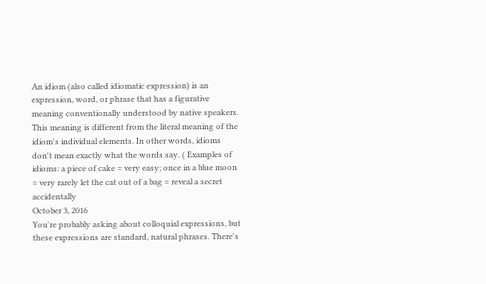An idiom (also called idiomatic expression) is an expression, word, or phrase that has a figurative meaning conventionally understood by native speakers. This meaning is different from the literal meaning of the idiom's individual elements. In other words, idioms don't mean exactly what the words say. ( Examples of idioms: a piece of cake = very easy; once in a blue moon = very rarely let the cat out of a bag = reveal a secret accidentally
October 3, 2016
You're probably asking about colloquial expressions, but these expressions are standard, natural phrases. There's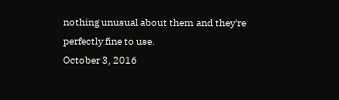nothing unusual about them and they're perfectly fine to use.
October 3, 2016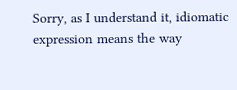Sorry, as I understand it, idiomatic expression means the way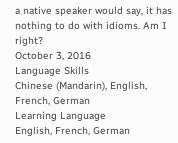a native speaker would say, it has nothing to do with idioms. Am I right?
October 3, 2016
Language Skills
Chinese (Mandarin), English, French, German
Learning Language
English, French, German